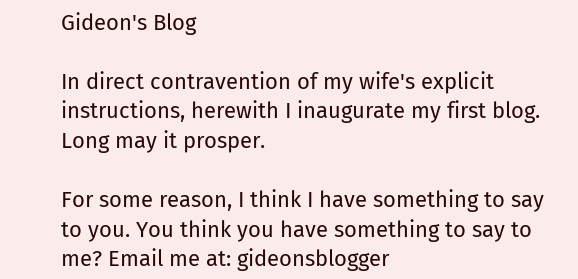Gideon's Blog

In direct contravention of my wife's explicit instructions, herewith I inaugurate my first blog. Long may it prosper.

For some reason, I think I have something to say to you. You think you have something to say to me? Email me at: gideonsblogger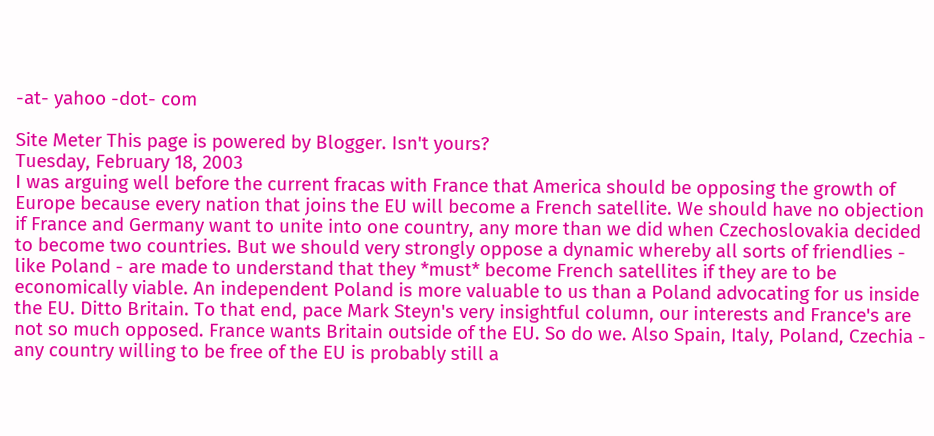-at- yahoo -dot- com

Site Meter This page is powered by Blogger. Isn't yours?
Tuesday, February 18, 2003
I was arguing well before the current fracas with France that America should be opposing the growth of Europe because every nation that joins the EU will become a French satellite. We should have no objection if France and Germany want to unite into one country, any more than we did when Czechoslovakia decided to become two countries. But we should very strongly oppose a dynamic whereby all sorts of friendlies - like Poland - are made to understand that they *must* become French satellites if they are to be economically viable. An independent Poland is more valuable to us than a Poland advocating for us inside the EU. Ditto Britain. To that end, pace Mark Steyn's very insightful column, our interests and France's are not so much opposed. France wants Britain outside of the EU. So do we. Also Spain, Italy, Poland, Czechia - any country willing to be free of the EU is probably still a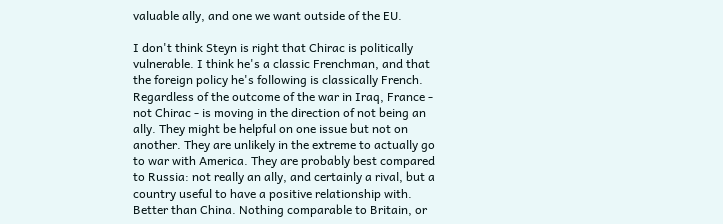valuable ally, and one we want outside of the EU.

I don't think Steyn is right that Chirac is politically vulnerable. I think he's a classic Frenchman, and that the foreign policy he's following is classically French. Regardless of the outcome of the war in Iraq, France - not Chirac - is moving in the direction of not being an ally. They might be helpful on one issue but not on another. They are unlikely in the extreme to actually go to war with America. They are probably best compared to Russia: not really an ally, and certainly a rival, but a country useful to have a positive relationship with. Better than China. Nothing comparable to Britain, or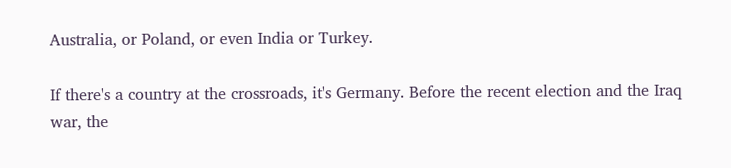Australia, or Poland, or even India or Turkey.

If there's a country at the crossroads, it's Germany. Before the recent election and the Iraq war, the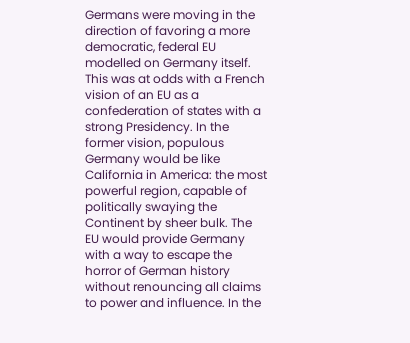Germans were moving in the direction of favoring a more democratic, federal EU modelled on Germany itself. This was at odds with a French vision of an EU as a confederation of states with a strong Presidency. In the former vision, populous Germany would be like California in America: the most powerful region, capable of politically swaying the Continent by sheer bulk. The EU would provide Germany with a way to escape the horror of German history without renouncing all claims to power and influence. In the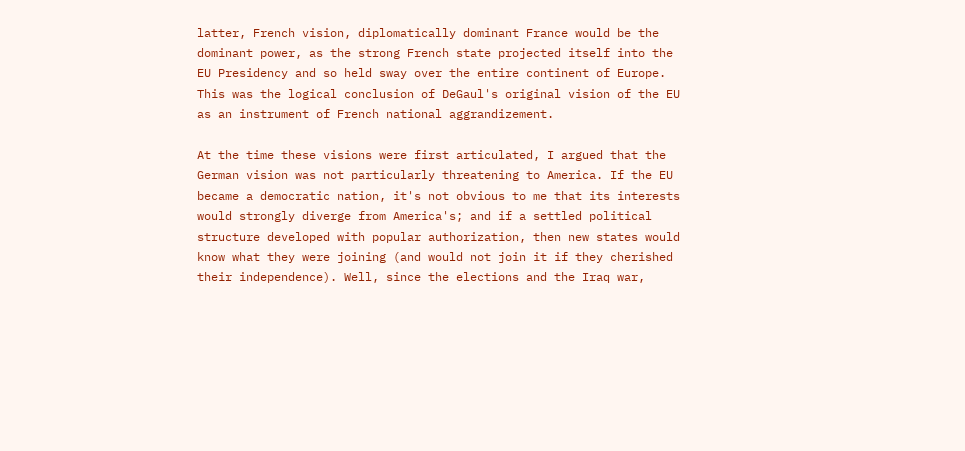latter, French vision, diplomatically dominant France would be the dominant power, as the strong French state projected itself into the EU Presidency and so held sway over the entire continent of Europe. This was the logical conclusion of DeGaul's original vision of the EU as an instrument of French national aggrandizement.

At the time these visions were first articulated, I argued that the German vision was not particularly threatening to America. If the EU became a democratic nation, it's not obvious to me that its interests would strongly diverge from America's; and if a settled political structure developed with popular authorization, then new states would know what they were joining (and would not join it if they cherished their independence). Well, since the elections and the Iraq war,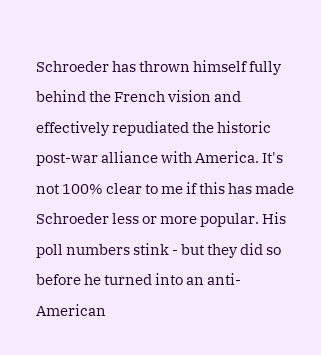Schroeder has thrown himself fully behind the French vision and effectively repudiated the historic post-war alliance with America. It's not 100% clear to me if this has made Schroeder less or more popular. His poll numbers stink - but they did so before he turned into an anti-American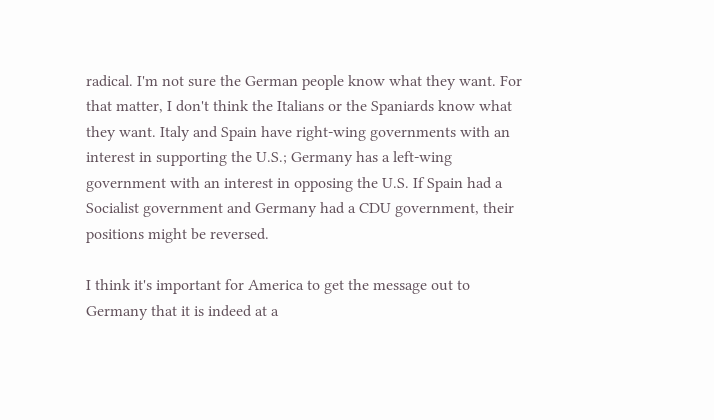radical. I'm not sure the German people know what they want. For that matter, I don't think the Italians or the Spaniards know what they want. Italy and Spain have right-wing governments with an interest in supporting the U.S.; Germany has a left-wing government with an interest in opposing the U.S. If Spain had a Socialist government and Germany had a CDU government, their positions might be reversed.

I think it's important for America to get the message out to Germany that it is indeed at a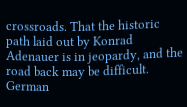crossroads. That the historic path laid out by Konrad Adenauer is in jeopardy, and the road back may be difficult. German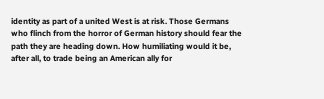identity as part of a united West is at risk. Those Germans who flinch from the horror of German history should fear the path they are heading down. How humiliating would it be, after all, to trade being an American ally for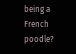being a French poodle?